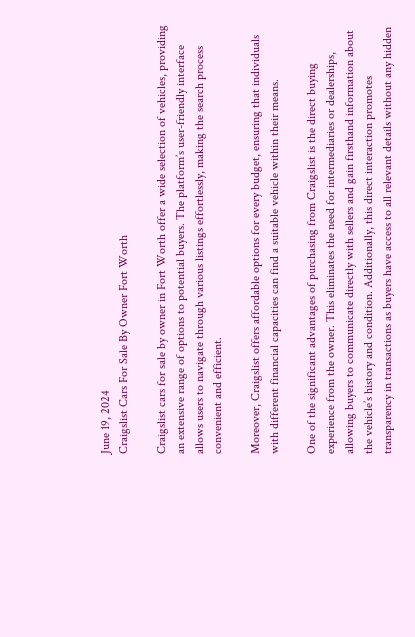June 19, 2024
Craigslist Cars For Sale By Owner Fort Worth

Craigslist cars for sale by owner in Fort Worth offer a wide selection of vehicles, providing an extensive range of options to potential buyers. The platform’s user-friendly interface allows users to navigate through various listings effortlessly, making the search process convenient and efficient.

Moreover, Craigslist offers affordable options for every budget, ensuring that individuals with different financial capacities can find a suitable vehicle within their means.

One of the significant advantages of purchasing from Craigslist is the direct buying experience from the owner. This eliminates the need for intermediaries or dealerships, allowing buyers to communicate directly with sellers and gain firsthand information about the vehicle’s history and condition. Additionally, this direct interaction promotes transparency in transactions as buyers have access to all relevant details without any hidden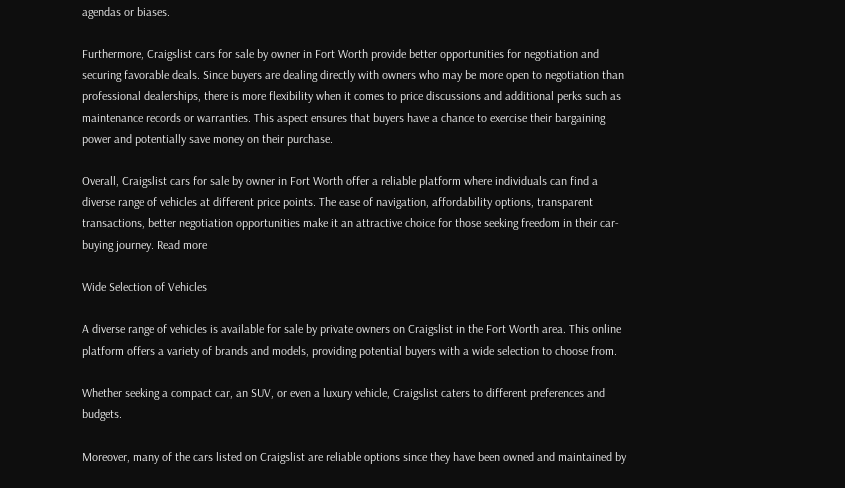agendas or biases.

Furthermore, Craigslist cars for sale by owner in Fort Worth provide better opportunities for negotiation and securing favorable deals. Since buyers are dealing directly with owners who may be more open to negotiation than professional dealerships, there is more flexibility when it comes to price discussions and additional perks such as maintenance records or warranties. This aspect ensures that buyers have a chance to exercise their bargaining power and potentially save money on their purchase.

Overall, Craigslist cars for sale by owner in Fort Worth offer a reliable platform where individuals can find a diverse range of vehicles at different price points. The ease of navigation, affordability options, transparent transactions, better negotiation opportunities make it an attractive choice for those seeking freedom in their car-buying journey. Read more

Wide Selection of Vehicles

A diverse range of vehicles is available for sale by private owners on Craigslist in the Fort Worth area. This online platform offers a variety of brands and models, providing potential buyers with a wide selection to choose from.

Whether seeking a compact car, an SUV, or even a luxury vehicle, Craigslist caters to different preferences and budgets.

Moreover, many of the cars listed on Craigslist are reliable options since they have been owned and maintained by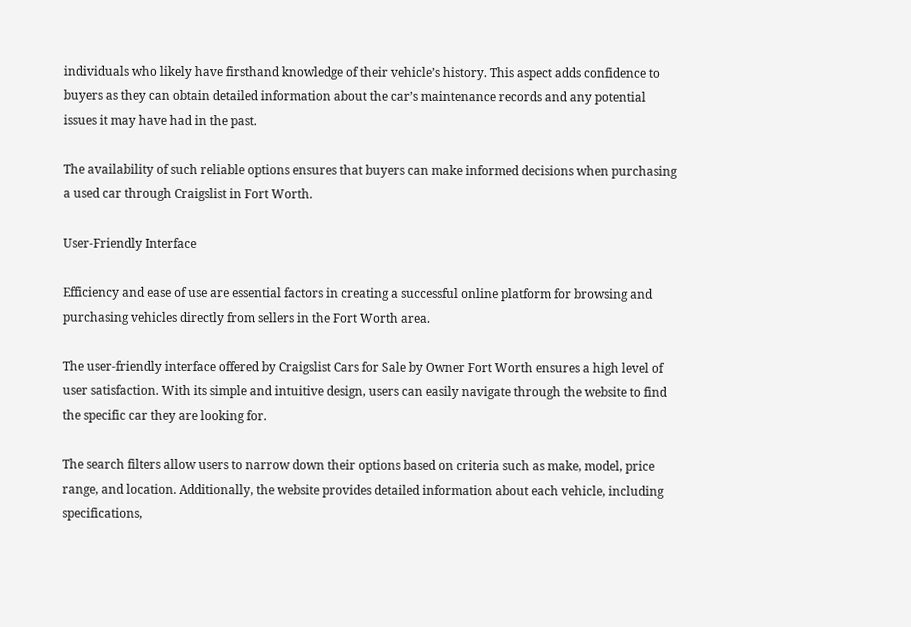individuals who likely have firsthand knowledge of their vehicle’s history. This aspect adds confidence to buyers as they can obtain detailed information about the car’s maintenance records and any potential issues it may have had in the past.

The availability of such reliable options ensures that buyers can make informed decisions when purchasing a used car through Craigslist in Fort Worth.

User-Friendly Interface

Efficiency and ease of use are essential factors in creating a successful online platform for browsing and purchasing vehicles directly from sellers in the Fort Worth area.

The user-friendly interface offered by Craigslist Cars for Sale by Owner Fort Worth ensures a high level of user satisfaction. With its simple and intuitive design, users can easily navigate through the website to find the specific car they are looking for.

The search filters allow users to narrow down their options based on criteria such as make, model, price range, and location. Additionally, the website provides detailed information about each vehicle, including specifications,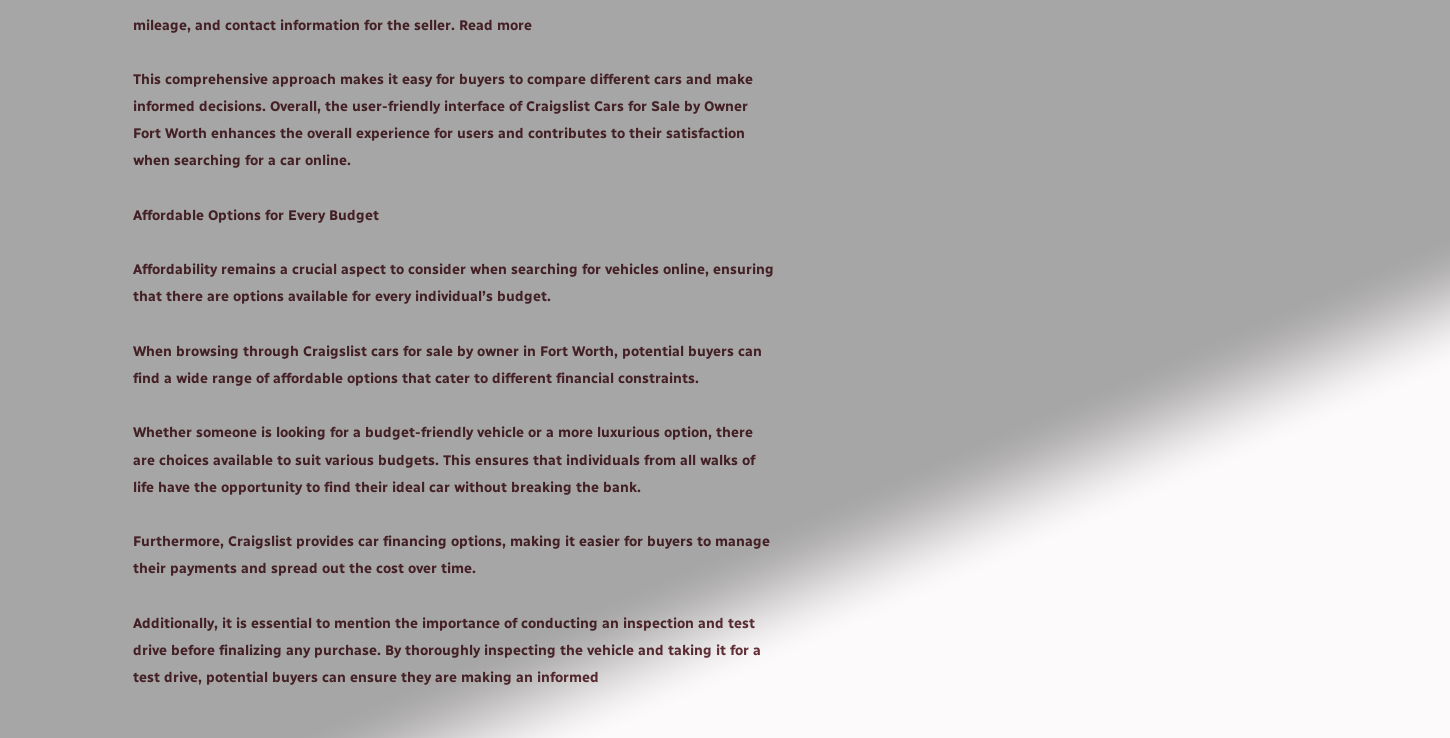mileage, and contact information for the seller. Read more

This comprehensive approach makes it easy for buyers to compare different cars and make informed decisions. Overall, the user-friendly interface of Craigslist Cars for Sale by Owner Fort Worth enhances the overall experience for users and contributes to their satisfaction when searching for a car online.

Affordable Options for Every Budget

Affordability remains a crucial aspect to consider when searching for vehicles online, ensuring that there are options available for every individual’s budget.

When browsing through Craigslist cars for sale by owner in Fort Worth, potential buyers can find a wide range of affordable options that cater to different financial constraints.

Whether someone is looking for a budget-friendly vehicle or a more luxurious option, there are choices available to suit various budgets. This ensures that individuals from all walks of life have the opportunity to find their ideal car without breaking the bank.

Furthermore, Craigslist provides car financing options, making it easier for buyers to manage their payments and spread out the cost over time.

Additionally, it is essential to mention the importance of conducting an inspection and test drive before finalizing any purchase. By thoroughly inspecting the vehicle and taking it for a test drive, potential buyers can ensure they are making an informed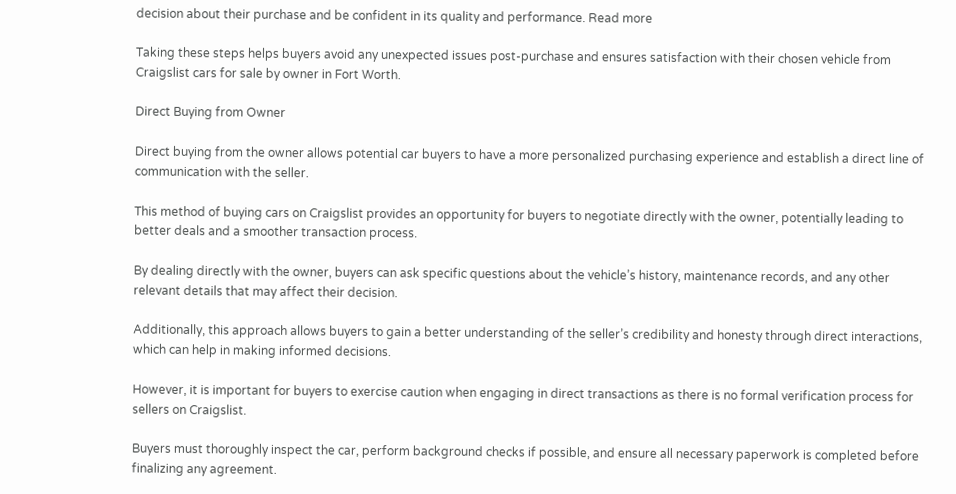decision about their purchase and be confident in its quality and performance. Read more

Taking these steps helps buyers avoid any unexpected issues post-purchase and ensures satisfaction with their chosen vehicle from Craigslist cars for sale by owner in Fort Worth.

Direct Buying from Owner

Direct buying from the owner allows potential car buyers to have a more personalized purchasing experience and establish a direct line of communication with the seller.

This method of buying cars on Craigslist provides an opportunity for buyers to negotiate directly with the owner, potentially leading to better deals and a smoother transaction process.

By dealing directly with the owner, buyers can ask specific questions about the vehicle’s history, maintenance records, and any other relevant details that may affect their decision.

Additionally, this approach allows buyers to gain a better understanding of the seller’s credibility and honesty through direct interactions, which can help in making informed decisions.

However, it is important for buyers to exercise caution when engaging in direct transactions as there is no formal verification process for sellers on Craigslist.

Buyers must thoroughly inspect the car, perform background checks if possible, and ensure all necessary paperwork is completed before finalizing any agreement.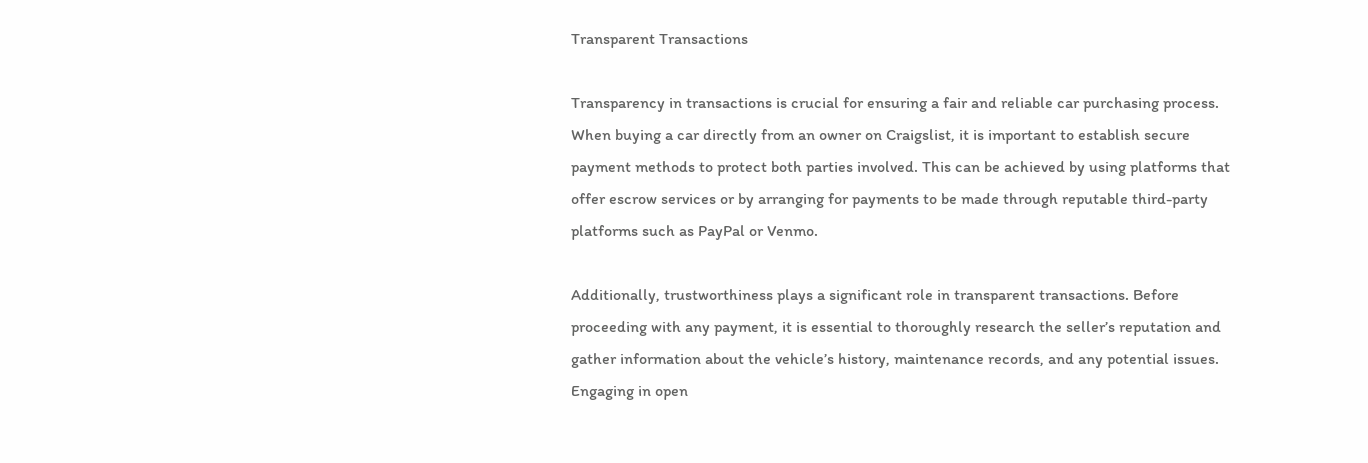Transparent Transactions

Transparency in transactions is crucial for ensuring a fair and reliable car purchasing process. When buying a car directly from an owner on Craigslist, it is important to establish secure payment methods to protect both parties involved. This can be achieved by using platforms that offer escrow services or by arranging for payments to be made through reputable third-party platforms such as PayPal or Venmo.

Additionally, trustworthiness plays a significant role in transparent transactions. Before proceeding with any payment, it is essential to thoroughly research the seller’s reputation and gather information about the vehicle’s history, maintenance records, and any potential issues. Engaging in open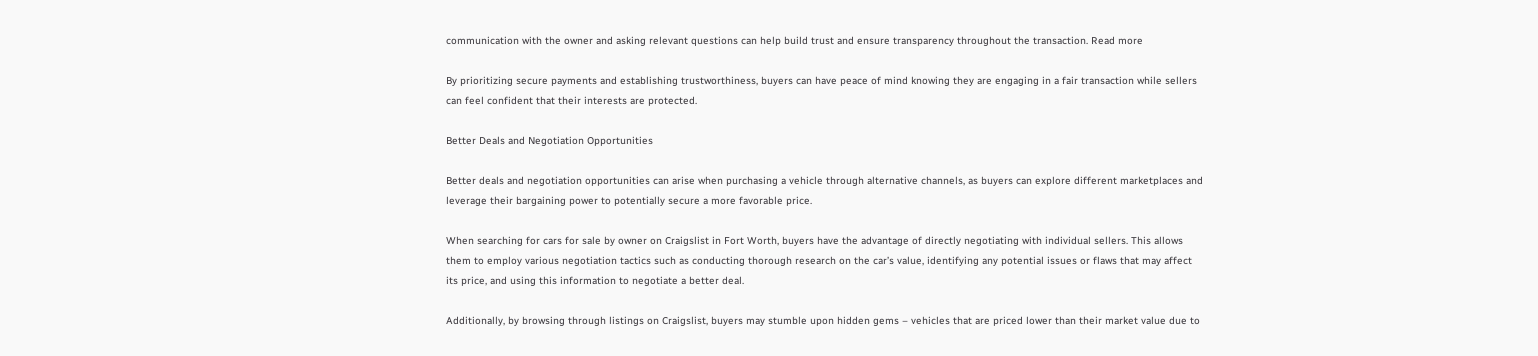communication with the owner and asking relevant questions can help build trust and ensure transparency throughout the transaction. Read more

By prioritizing secure payments and establishing trustworthiness, buyers can have peace of mind knowing they are engaging in a fair transaction while sellers can feel confident that their interests are protected.

Better Deals and Negotiation Opportunities

Better deals and negotiation opportunities can arise when purchasing a vehicle through alternative channels, as buyers can explore different marketplaces and leverage their bargaining power to potentially secure a more favorable price.

When searching for cars for sale by owner on Craigslist in Fort Worth, buyers have the advantage of directly negotiating with individual sellers. This allows them to employ various negotiation tactics such as conducting thorough research on the car’s value, identifying any potential issues or flaws that may affect its price, and using this information to negotiate a better deal.

Additionally, by browsing through listings on Craigslist, buyers may stumble upon hidden gems – vehicles that are priced lower than their market value due to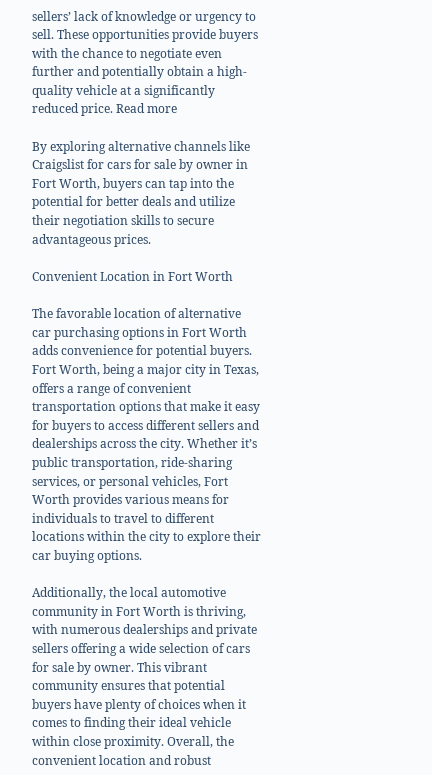sellers’ lack of knowledge or urgency to sell. These opportunities provide buyers with the chance to negotiate even further and potentially obtain a high-quality vehicle at a significantly reduced price. Read more

By exploring alternative channels like Craigslist for cars for sale by owner in Fort Worth, buyers can tap into the potential for better deals and utilize their negotiation skills to secure advantageous prices.

Convenient Location in Fort Worth

The favorable location of alternative car purchasing options in Fort Worth adds convenience for potential buyers. Fort Worth, being a major city in Texas, offers a range of convenient transportation options that make it easy for buyers to access different sellers and dealerships across the city. Whether it’s public transportation, ride-sharing services, or personal vehicles, Fort Worth provides various means for individuals to travel to different locations within the city to explore their car buying options.

Additionally, the local automotive community in Fort Worth is thriving, with numerous dealerships and private sellers offering a wide selection of cars for sale by owner. This vibrant community ensures that potential buyers have plenty of choices when it comes to finding their ideal vehicle within close proximity. Overall, the convenient location and robust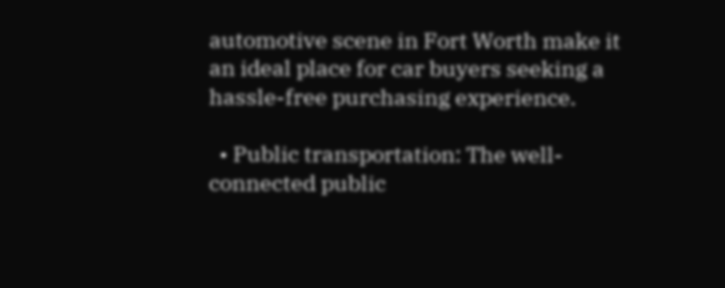automotive scene in Fort Worth make it an ideal place for car buyers seeking a hassle-free purchasing experience.

  • Public transportation: The well-connected public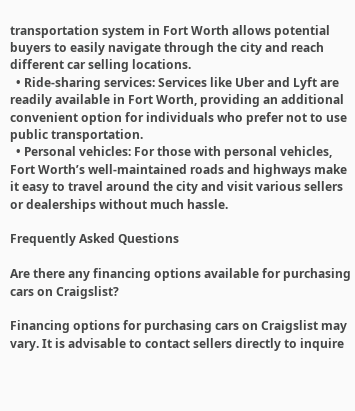transportation system in Fort Worth allows potential buyers to easily navigate through the city and reach different car selling locations.
  • Ride-sharing services: Services like Uber and Lyft are readily available in Fort Worth, providing an additional convenient option for individuals who prefer not to use public transportation.
  • Personal vehicles: For those with personal vehicles, Fort Worth’s well-maintained roads and highways make it easy to travel around the city and visit various sellers or dealerships without much hassle.

Frequently Asked Questions

Are there any financing options available for purchasing cars on Craigslist?

Financing options for purchasing cars on Craigslist may vary. It is advisable to contact sellers directly to inquire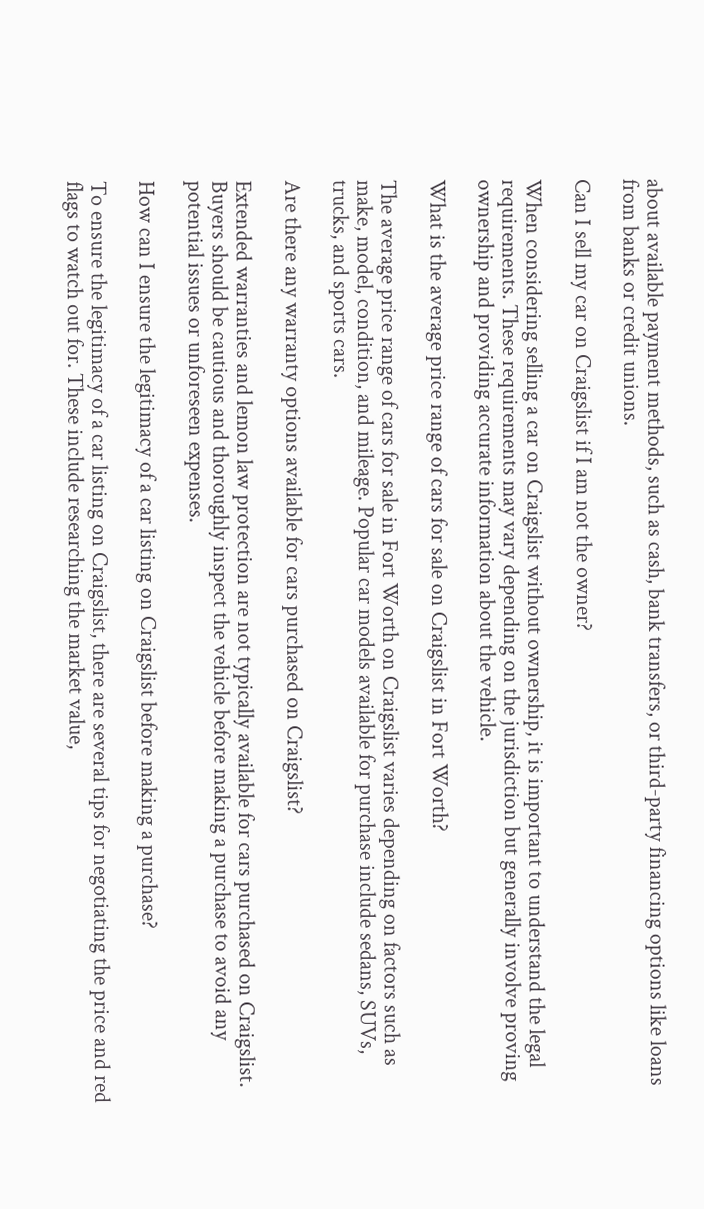about available payment methods, such as cash, bank transfers, or third-party financing options like loans from banks or credit unions.

Can I sell my car on Craigslist if I am not the owner?

When considering selling a car on Craigslist without ownership, it is important to understand the legal requirements. These requirements may vary depending on the jurisdiction but generally involve proving ownership and providing accurate information about the vehicle.

What is the average price range of cars for sale on Craigslist in Fort Worth?

The average price range of cars for sale in Fort Worth on Craigslist varies depending on factors such as make, model, condition, and mileage. Popular car models available for purchase include sedans, SUVs, trucks, and sports cars.

Are there any warranty options available for cars purchased on Craigslist?

Extended warranties and lemon law protection are not typically available for cars purchased on Craigslist. Buyers should be cautious and thoroughly inspect the vehicle before making a purchase to avoid any potential issues or unforeseen expenses.

How can I ensure the legitimacy of a car listing on Craigslist before making a purchase?

To ensure the legitimacy of a car listing on Craigslist, there are several tips for negotiating the price and red flags to watch out for. These include researching the market value,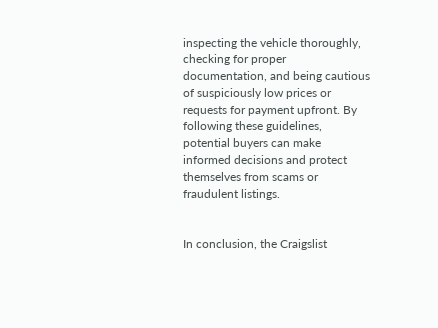inspecting the vehicle thoroughly, checking for proper documentation, and being cautious of suspiciously low prices or requests for payment upfront. By following these guidelines, potential buyers can make informed decisions and protect themselves from scams or fraudulent listings.


In conclusion, the Craigslist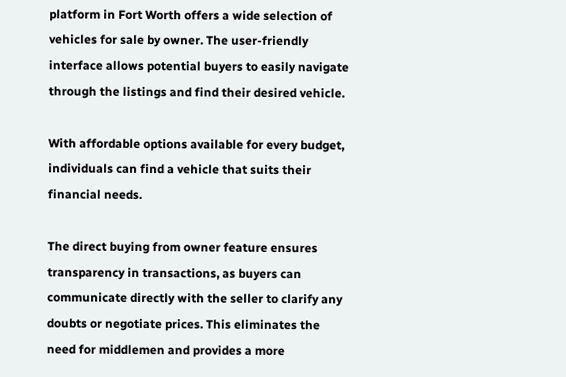platform in Fort Worth offers a wide selection of vehicles for sale by owner. The user-friendly interface allows potential buyers to easily navigate through the listings and find their desired vehicle.

With affordable options available for every budget, individuals can find a vehicle that suits their financial needs.

The direct buying from owner feature ensures transparency in transactions, as buyers can communicate directly with the seller to clarify any doubts or negotiate prices. This eliminates the need for middlemen and provides a more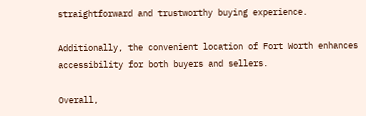straightforward and trustworthy buying experience.

Additionally, the convenient location of Fort Worth enhances accessibility for both buyers and sellers.

Overall,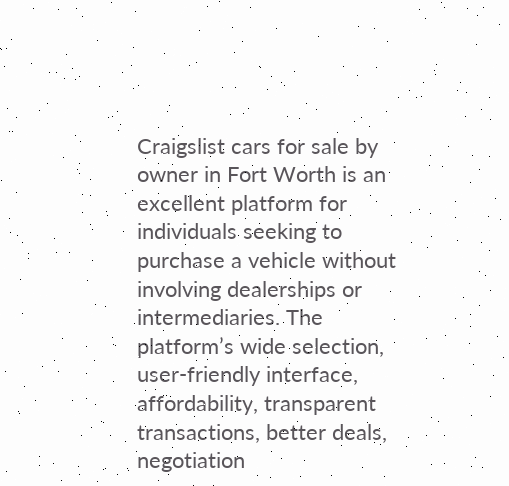Craigslist cars for sale by owner in Fort Worth is an excellent platform for individuals seeking to purchase a vehicle without involving dealerships or intermediaries. The platform’s wide selection, user-friendly interface, affordability, transparent transactions, better deals, negotiation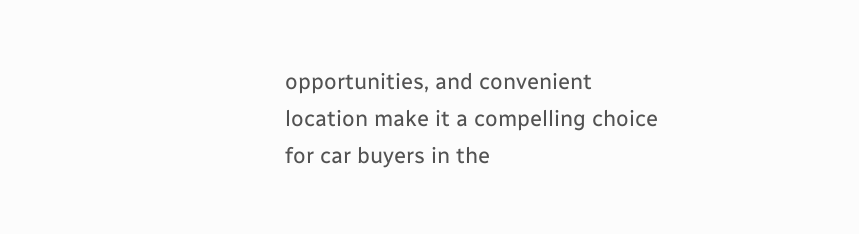opportunities, and convenient location make it a compelling choice for car buyers in the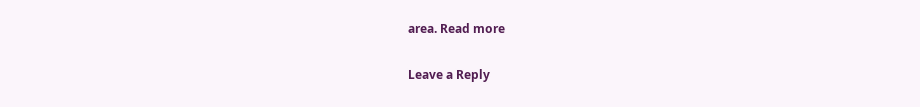area. Read more

Leave a Reply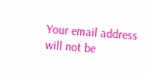Your email address will not be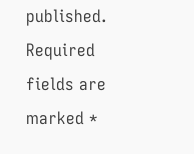published. Required fields are marked *